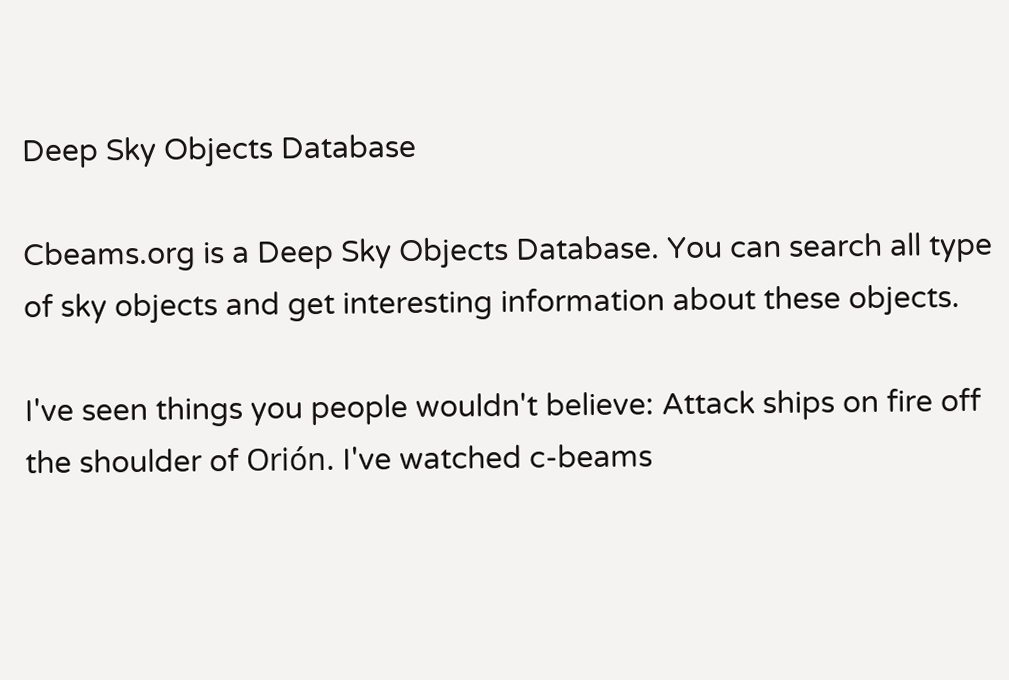Deep Sky Objects Database

Cbeams.org is a Deep Sky Objects Database. You can search all type of sky objects and get interesting information about these objects.

I've seen things you people wouldn't believe: Attack ships on fire off the shoulder of Orión. I've watched c-beams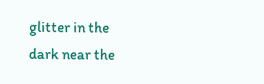glitter in the dark near the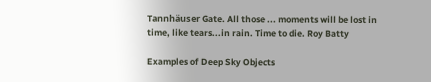Tannhäuser Gate. All those ... moments will be lost in time, like tears...in rain. Time to die. Roy Batty

Examples of Deep Sky Objects